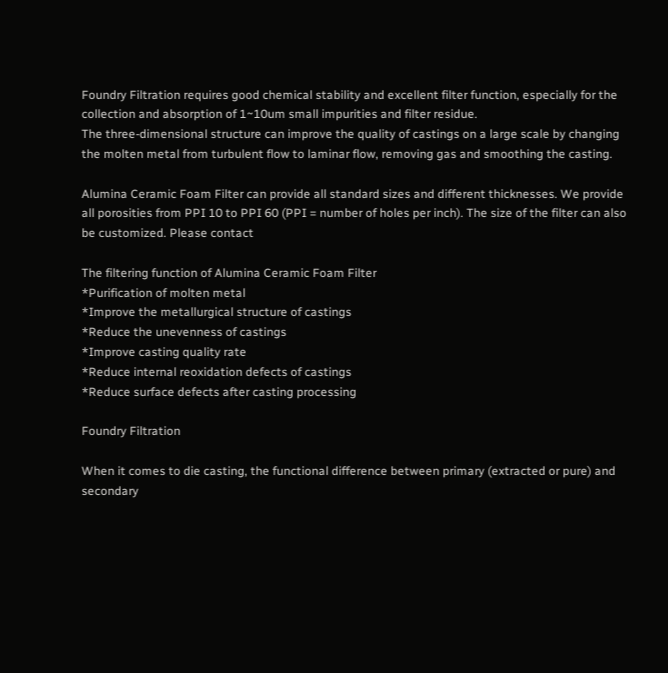Foundry Filtration requires good chemical stability and excellent filter function, especially for the collection and absorption of 1~10um small impurities and filter residue.
The three-dimensional structure can improve the quality of castings on a large scale by changing the molten metal from turbulent flow to laminar flow, removing gas and smoothing the casting.

Alumina Ceramic Foam Filter can provide all standard sizes and different thicknesses. We provide all porosities from PPI 10 to PPI 60 (PPI = number of holes per inch). The size of the filter can also be customized. Please contact

The filtering function of Alumina Ceramic Foam Filter
*Purification of molten metal
*Improve the metallurgical structure of castings
*Reduce the unevenness of castings
*Improve casting quality rate
*Reduce internal reoxidation defects of castings
*Reduce surface defects after casting processing

Foundry Filtration

When it comes to die casting, the functional difference between primary (extracted or pure) and secondary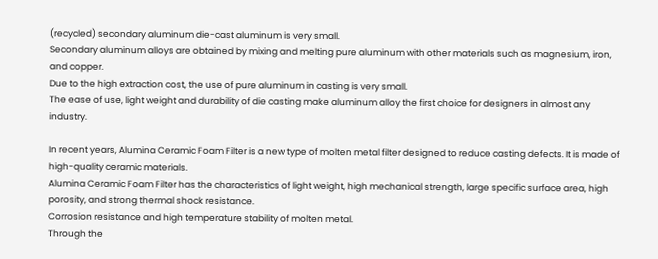(recycled) secondary aluminum die-cast aluminum is very small.
Secondary aluminum alloys are obtained by mixing and melting pure aluminum with other materials such as magnesium, iron, and copper.
Due to the high extraction cost, the use of pure aluminum in casting is very small.
The ease of use, light weight and durability of die casting make aluminum alloy the first choice for designers in almost any industry.

In recent years, Alumina Ceramic Foam Filter is a new type of molten metal filter designed to reduce casting defects. It is made of high-quality ceramic materials.
Alumina Ceramic Foam Filter has the characteristics of light weight, high mechanical strength, large specific surface area, high porosity, and strong thermal shock resistance.
Corrosion resistance and high temperature stability of molten metal.
Through the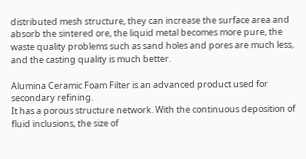distributed mesh structure, they can increase the surface area and absorb the sintered ore, the liquid metal becomes more pure, the waste quality problems such as sand holes and pores are much less, and the casting quality is much better.

Alumina Ceramic Foam Filter is an advanced product used for secondary refining.
It has a porous structure network. With the continuous deposition of fluid inclusions, the size of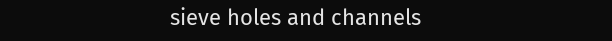sieve holes and channels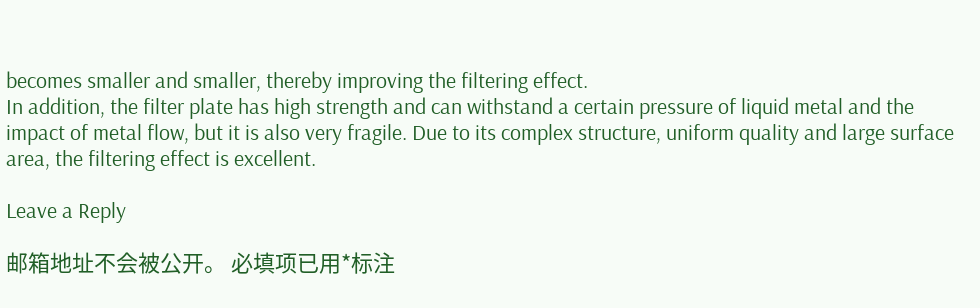becomes smaller and smaller, thereby improving the filtering effect.
In addition, the filter plate has high strength and can withstand a certain pressure of liquid metal and the impact of metal flow, but it is also very fragile. Due to its complex structure, uniform quality and large surface area, the filtering effect is excellent.

Leave a Reply

邮箱地址不会被公开。 必填项已用*标注